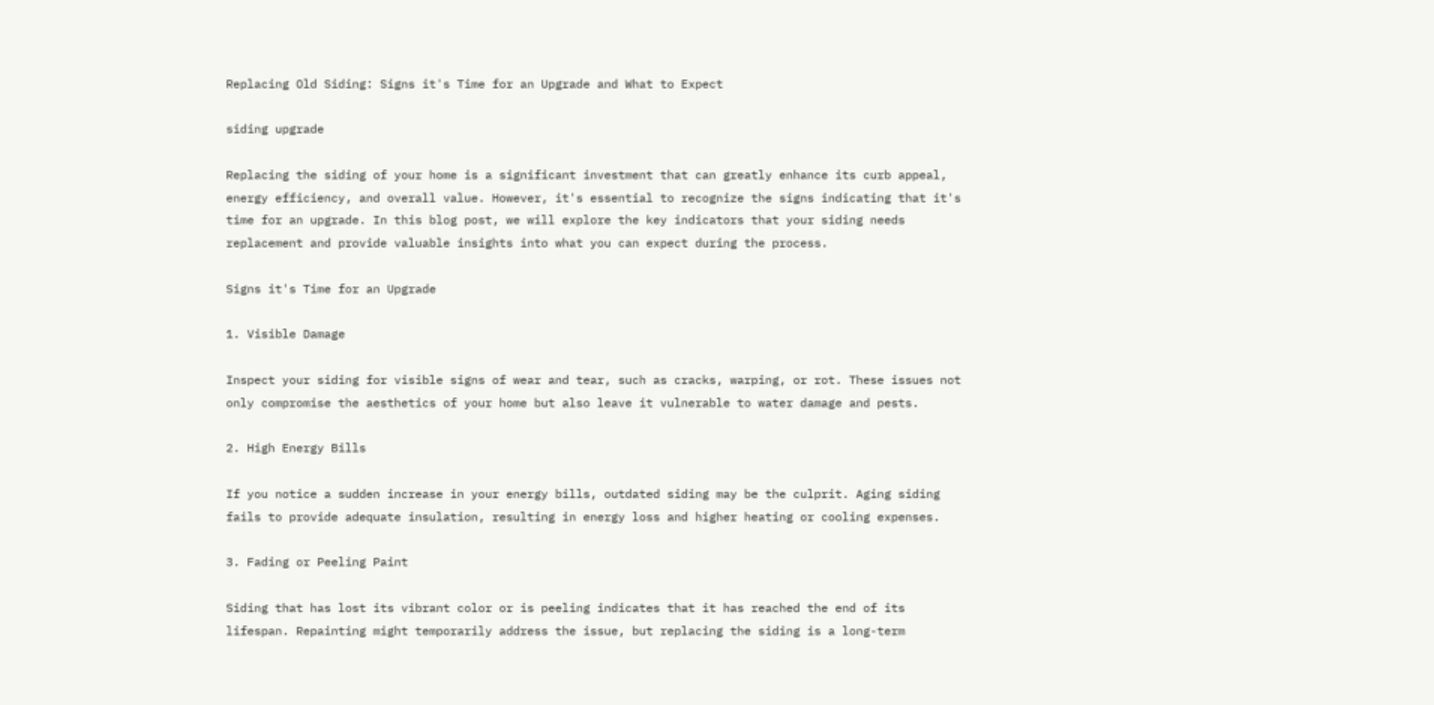Replacing Old Siding: Signs it's Time for an Upgrade and What to Expect

siding upgrade

Replacing the siding of your home is a significant investment that can greatly enhance its curb appeal, energy efficiency, and overall value. However, it's essential to recognize the signs indicating that it's time for an upgrade. In this blog post, we will explore the key indicators that your siding needs replacement and provide valuable insights into what you can expect during the process.

Signs it's Time for an Upgrade

1. Visible Damage

Inspect your siding for visible signs of wear and tear, such as cracks, warping, or rot. These issues not only compromise the aesthetics of your home but also leave it vulnerable to water damage and pests.

2. High Energy Bills

If you notice a sudden increase in your energy bills, outdated siding may be the culprit. Aging siding fails to provide adequate insulation, resulting in energy loss and higher heating or cooling expenses.

3. Fading or Peeling Paint

Siding that has lost its vibrant color or is peeling indicates that it has reached the end of its lifespan. Repainting might temporarily address the issue, but replacing the siding is a long-term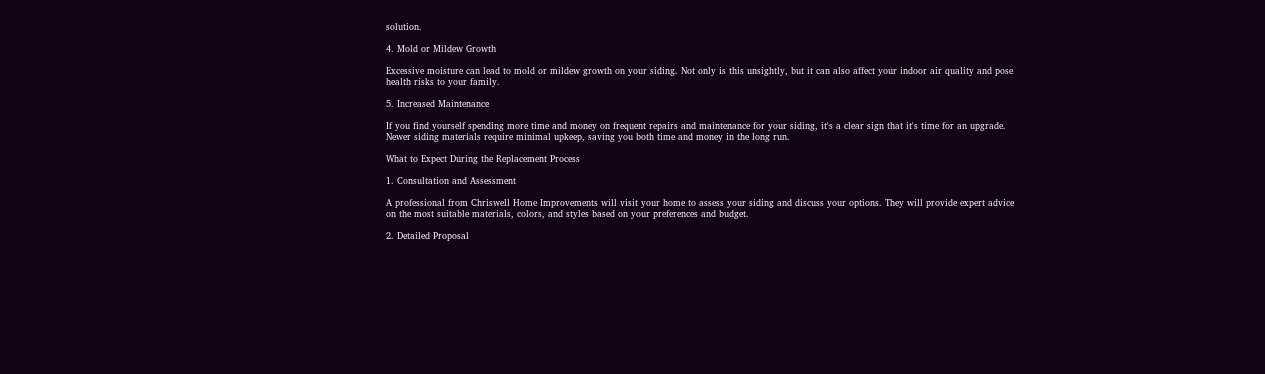solution.

4. Mold or Mildew Growth

Excessive moisture can lead to mold or mildew growth on your siding. Not only is this unsightly, but it can also affect your indoor air quality and pose health risks to your family.

5. Increased Maintenance

If you find yourself spending more time and money on frequent repairs and maintenance for your siding, it's a clear sign that it's time for an upgrade. Newer siding materials require minimal upkeep, saving you both time and money in the long run.

What to Expect During the Replacement Process

1. Consultation and Assessment

A professional from Chriswell Home Improvements will visit your home to assess your siding and discuss your options. They will provide expert advice on the most suitable materials, colors, and styles based on your preferences and budget.

2. Detailed Proposal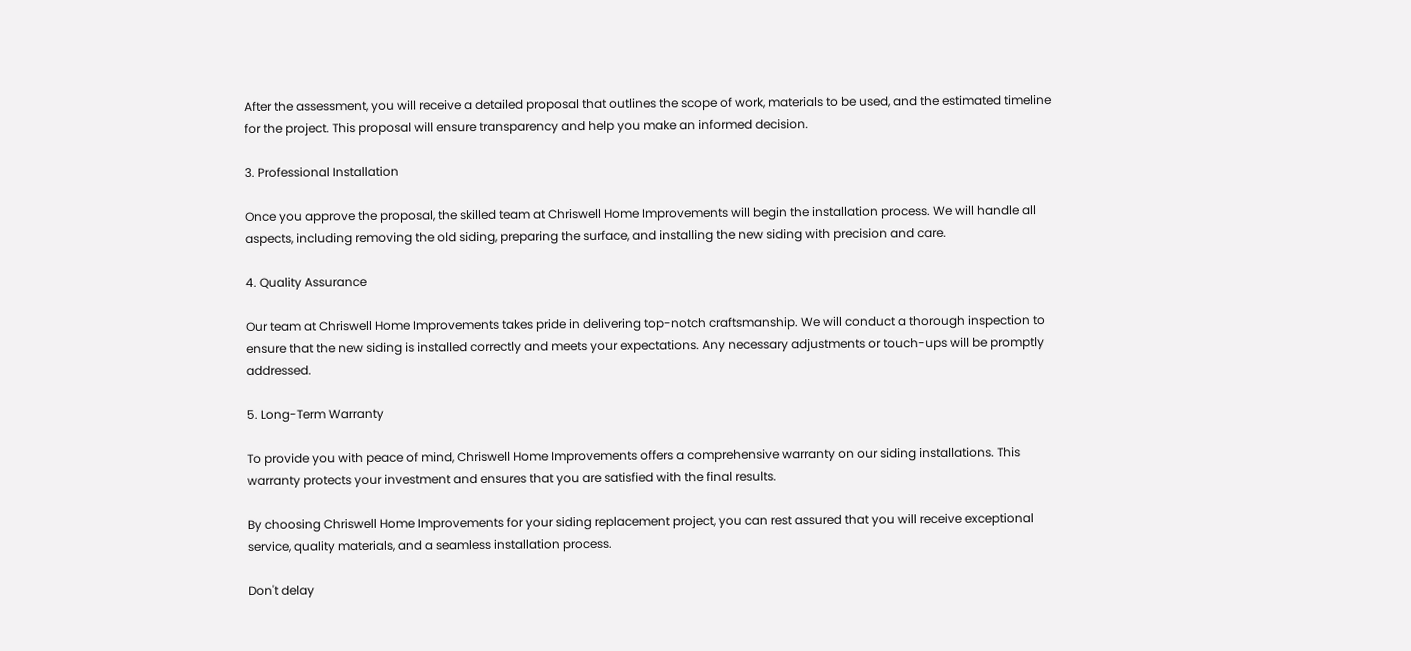After the assessment, you will receive a detailed proposal that outlines the scope of work, materials to be used, and the estimated timeline for the project. This proposal will ensure transparency and help you make an informed decision.

3. Professional Installation

Once you approve the proposal, the skilled team at Chriswell Home Improvements will begin the installation process. We will handle all aspects, including removing the old siding, preparing the surface, and installing the new siding with precision and care.

4. Quality Assurance

Our team at Chriswell Home Improvements takes pride in delivering top-notch craftsmanship. We will conduct a thorough inspection to ensure that the new siding is installed correctly and meets your expectations. Any necessary adjustments or touch-ups will be promptly addressed.

5. Long-Term Warranty

To provide you with peace of mind, Chriswell Home Improvements offers a comprehensive warranty on our siding installations. This warranty protects your investment and ensures that you are satisfied with the final results.

By choosing Chriswell Home Improvements for your siding replacement project, you can rest assured that you will receive exceptional service, quality materials, and a seamless installation process.

Don't delay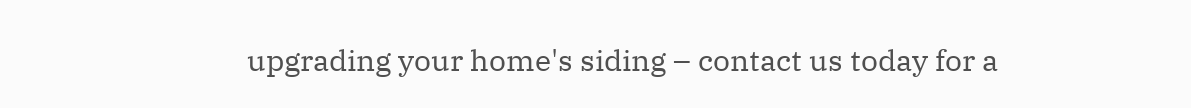upgrading your home's siding – contact us today for a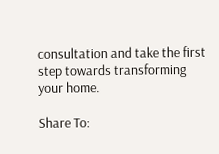consultation and take the first step towards transforming your home.

Share To: